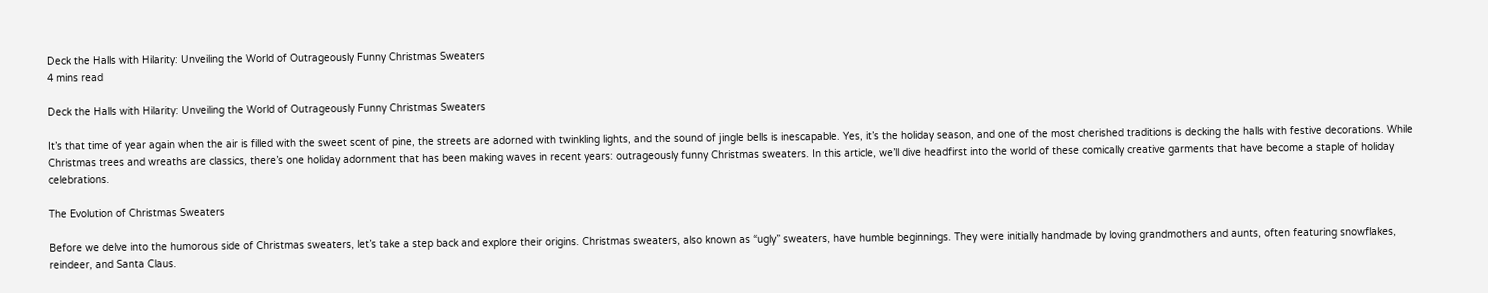Deck the Halls with Hilarity: Unveiling the World of Outrageously Funny Christmas Sweaters
4 mins read

Deck the Halls with Hilarity: Unveiling the World of Outrageously Funny Christmas Sweaters

It’s that time of year again when the air is filled with the sweet scent of pine, the streets are adorned with twinkling lights, and the sound of jingle bells is inescapable. Yes, it’s the holiday season, and one of the most cherished traditions is decking the halls with festive decorations. While Christmas trees and wreaths are classics, there’s one holiday adornment that has been making waves in recent years: outrageously funny Christmas sweaters. In this article, we’ll dive headfirst into the world of these comically creative garments that have become a staple of holiday celebrations.

The Evolution of Christmas Sweaters

Before we delve into the humorous side of Christmas sweaters, let’s take a step back and explore their origins. Christmas sweaters, also known as “ugly” sweaters, have humble beginnings. They were initially handmade by loving grandmothers and aunts, often featuring snowflakes, reindeer, and Santa Claus.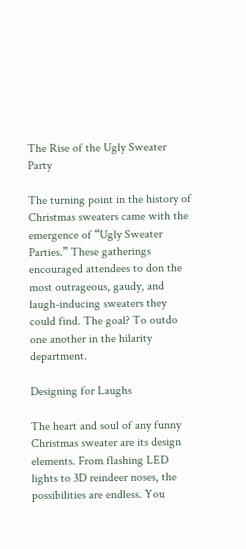The Rise of the Ugly Sweater Party

The turning point in the history of Christmas sweaters came with the emergence of “Ugly Sweater Parties.” These gatherings encouraged attendees to don the most outrageous, gaudy, and laugh-inducing sweaters they could find. The goal? To outdo one another in the hilarity department.

Designing for Laughs

The heart and soul of any funny Christmas sweater are its design elements. From flashing LED lights to 3D reindeer noses, the possibilities are endless. You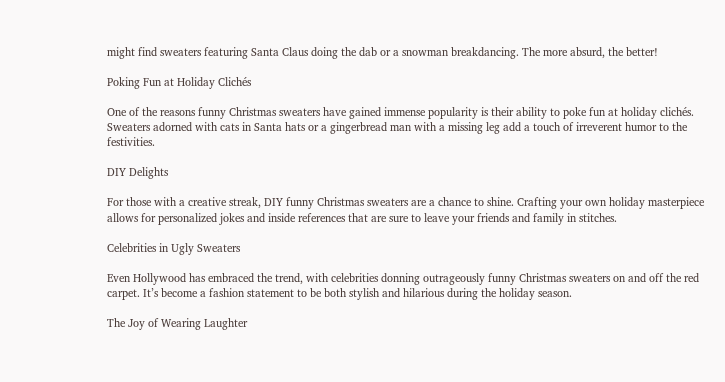might find sweaters featuring Santa Claus doing the dab or a snowman breakdancing. The more absurd, the better!

Poking Fun at Holiday Clichés

One of the reasons funny Christmas sweaters have gained immense popularity is their ability to poke fun at holiday clichés. Sweaters adorned with cats in Santa hats or a gingerbread man with a missing leg add a touch of irreverent humor to the festivities.

DIY Delights

For those with a creative streak, DIY funny Christmas sweaters are a chance to shine. Crafting your own holiday masterpiece allows for personalized jokes and inside references that are sure to leave your friends and family in stitches.

Celebrities in Ugly Sweaters

Even Hollywood has embraced the trend, with celebrities donning outrageously funny Christmas sweaters on and off the red carpet. It’s become a fashion statement to be both stylish and hilarious during the holiday season.

The Joy of Wearing Laughter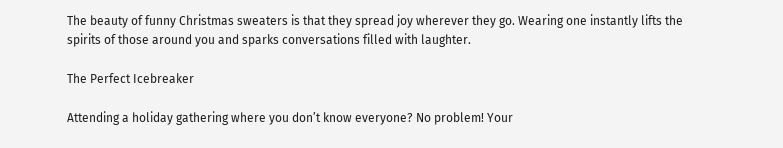The beauty of funny Christmas sweaters is that they spread joy wherever they go. Wearing one instantly lifts the spirits of those around you and sparks conversations filled with laughter.

The Perfect Icebreaker

Attending a holiday gathering where you don’t know everyone? No problem! Your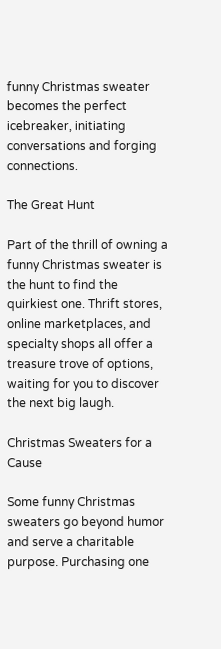funny Christmas sweater becomes the perfect icebreaker, initiating conversations and forging connections.

The Great Hunt

Part of the thrill of owning a funny Christmas sweater is the hunt to find the quirkiest one. Thrift stores, online marketplaces, and specialty shops all offer a treasure trove of options, waiting for you to discover the next big laugh.

Christmas Sweaters for a Cause

Some funny Christmas sweaters go beyond humor and serve a charitable purpose. Purchasing one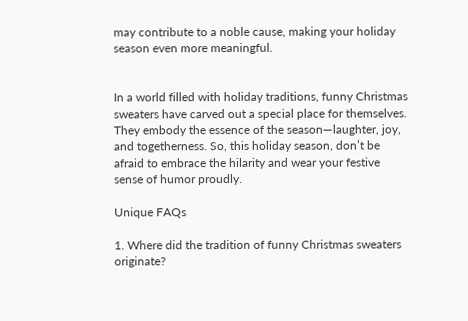may contribute to a noble cause, making your holiday season even more meaningful.


In a world filled with holiday traditions, funny Christmas sweaters have carved out a special place for themselves. They embody the essence of the season—laughter, joy, and togetherness. So, this holiday season, don’t be afraid to embrace the hilarity and wear your festive sense of humor proudly.

Unique FAQs

1. Where did the tradition of funny Christmas sweaters originate?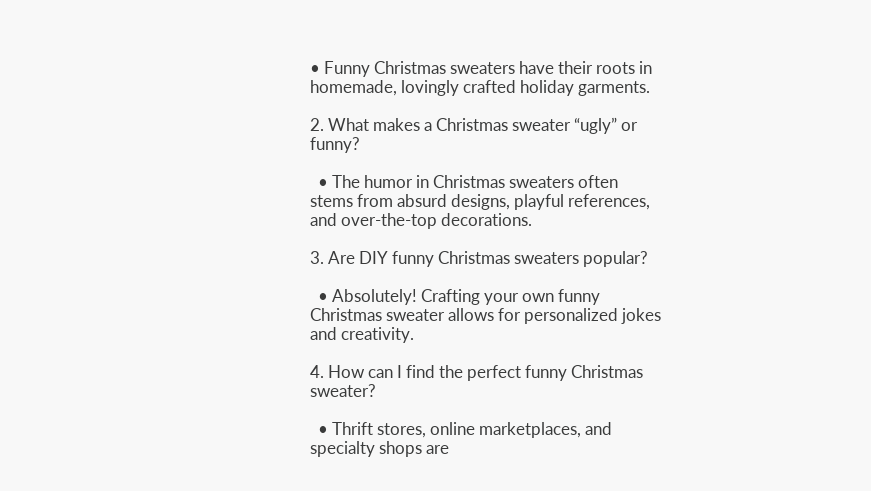• Funny Christmas sweaters have their roots in homemade, lovingly crafted holiday garments.

2. What makes a Christmas sweater “ugly” or funny?

  • The humor in Christmas sweaters often stems from absurd designs, playful references, and over-the-top decorations.

3. Are DIY funny Christmas sweaters popular?

  • Absolutely! Crafting your own funny Christmas sweater allows for personalized jokes and creativity.

4. How can I find the perfect funny Christmas sweater?

  • Thrift stores, online marketplaces, and specialty shops are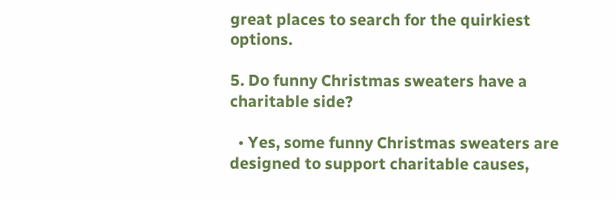great places to search for the quirkiest options.

5. Do funny Christmas sweaters have a charitable side?

  • Yes, some funny Christmas sweaters are designed to support charitable causes,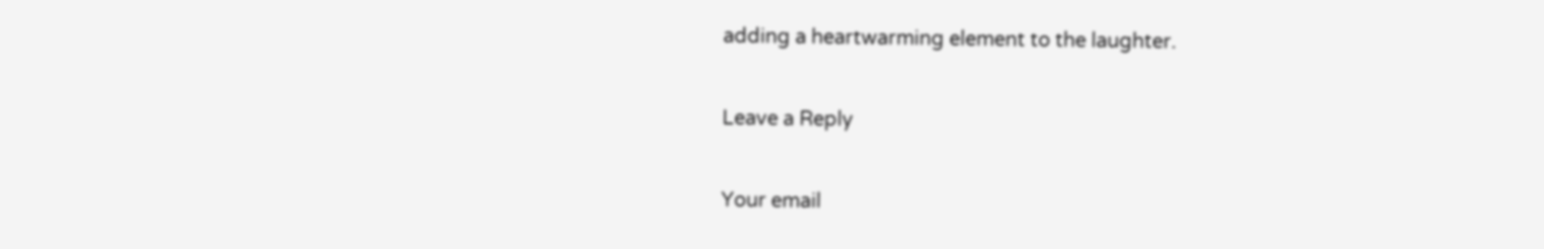adding a heartwarming element to the laughter.

Leave a Reply

Your email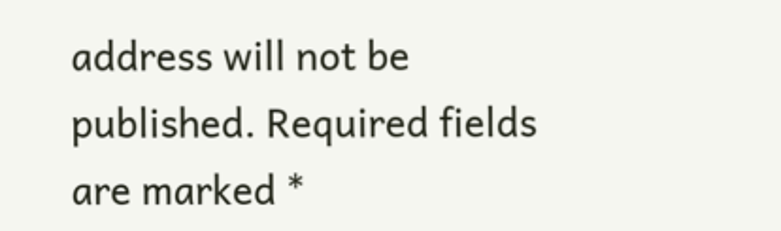address will not be published. Required fields are marked *